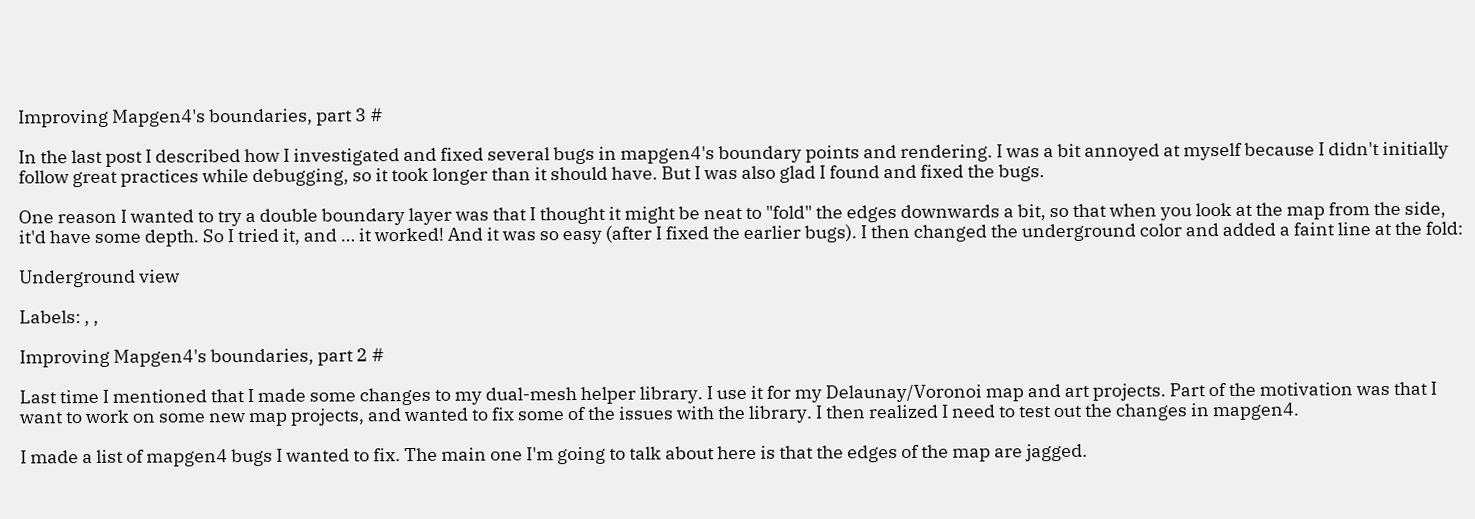Improving Mapgen4's boundaries, part 3 #

In the last post I described how I investigated and fixed several bugs in mapgen4's boundary points and rendering. I was a bit annoyed at myself because I didn't initially follow great practices while debugging, so it took longer than it should have. But I was also glad I found and fixed the bugs.

One reason I wanted to try a double boundary layer was that I thought it might be neat to "fold" the edges downwards a bit, so that when you look at the map from the side, it'd have some depth. So I tried it, and … it worked! And it was so easy (after I fixed the earlier bugs). I then changed the underground color and added a faint line at the fold:

Underground view

Labels: , ,

Improving Mapgen4's boundaries, part 2 #

Last time I mentioned that I made some changes to my dual-mesh helper library. I use it for my Delaunay/Voronoi map and art projects. Part of the motivation was that I want to work on some new map projects, and wanted to fix some of the issues with the library. I then realized I need to test out the changes in mapgen4.

I made a list of mapgen4 bugs I wanted to fix. The main one I'm going to talk about here is that the edges of the map are jagged.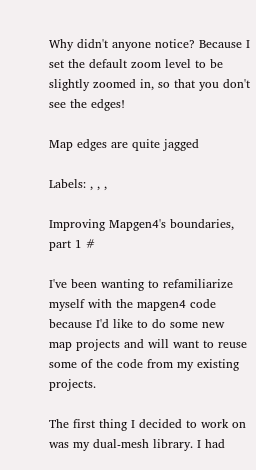Why didn't anyone notice? Because I set the default zoom level to be slightly zoomed in, so that you don't see the edges!

Map edges are quite jagged

Labels: , , ,

Improving Mapgen4's boundaries, part 1 #

I've been wanting to refamiliarize myself with the mapgen4 code because I'd like to do some new map projects and will want to reuse some of the code from my existing projects.

The first thing I decided to work on was my dual-mesh library. I had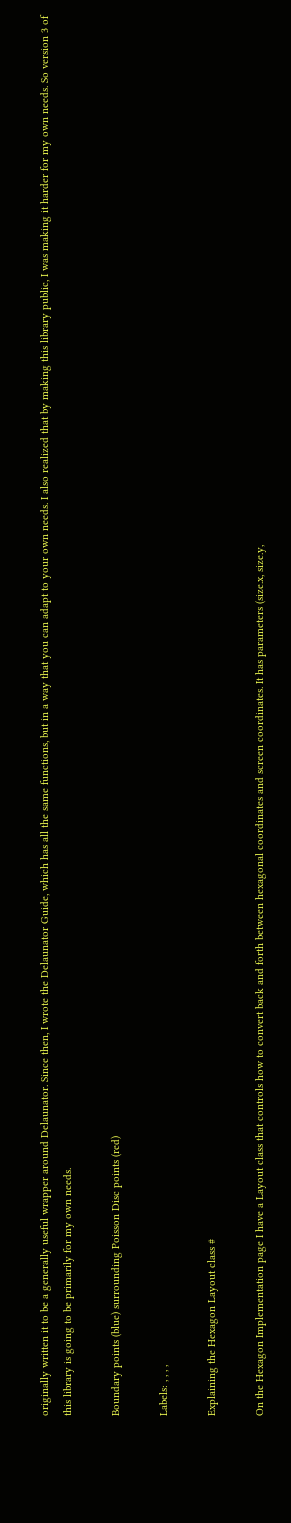originally written it to be a generally useful wrapper around Delaunator. Since then, I wrote the Delaunator Guide, which has all the same functions, but in a way that you can adapt to your own needs. I also realized that by making this library public, I was making it harder for my own needs. So version 3 of this library is going to be primarily for my own needs.

Boundary points (blue) surrounding Poisson Disc points (red)

Labels: , , , ,

Explaining the Hexagon Layout class #

On the Hexagon Implementation page I have a Layout class that controls how to convert back and forth between hexagonal coordinates and screen coordinates. It has parameters (size.x, size.y,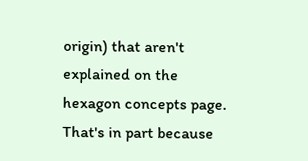origin) that aren't explained on the hexagon concepts page. That's in part because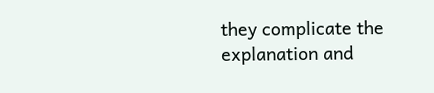they complicate the explanation and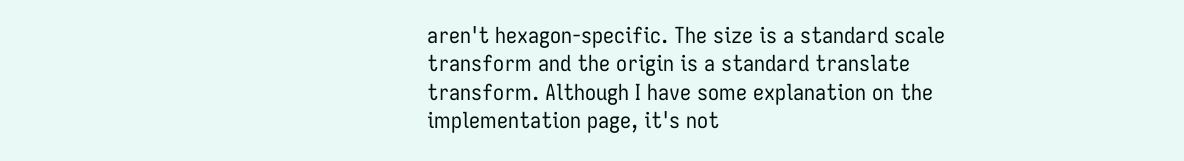aren't hexagon-specific. The size is a standard scale transform and the origin is a standard translate transform. Although I have some explanation on the implementation page, it's not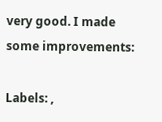very good. I made some improvements:

Labels: ,